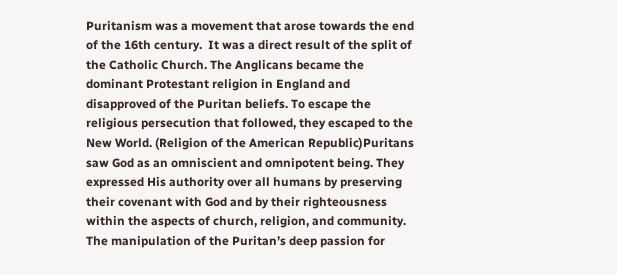Puritanism was a movement that arose towards the end of the 16th century.  It was a direct result of the split of the Catholic Church. The Anglicans became the dominant Protestant religion in England and disapproved of the Puritan beliefs. To escape the religious persecution that followed, they escaped to the New World. (Religion of the American Republic)Puritans saw God as an omniscient and omnipotent being. They expressed His authority over all humans by preserving their covenant with God and by their righteousness within the aspects of church, religion, and community. The manipulation of the Puritan’s deep passion for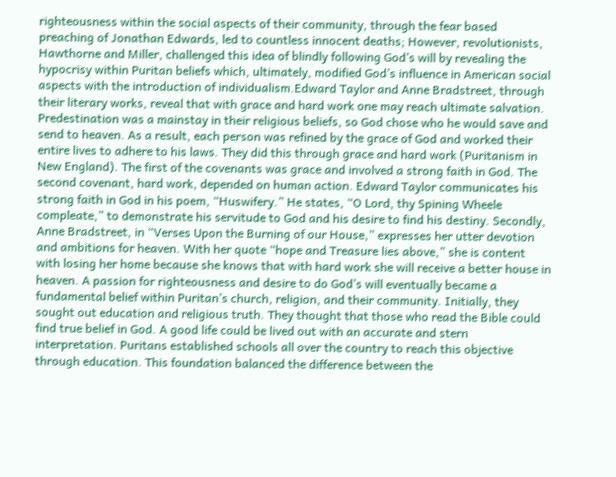righteousness within the social aspects of their community, through the fear based preaching of Jonathan Edwards, led to countless innocent deaths; However, revolutionists, Hawthorne and Miller, challenged this idea of blindly following God’s will by revealing the hypocrisy within Puritan beliefs which, ultimately, modified God’s influence in American social aspects with the introduction of individualism.Edward Taylor and Anne Bradstreet, through their literary works, reveal that with grace and hard work one may reach ultimate salvation. Predestination was a mainstay in their religious beliefs, so God chose who he would save and send to heaven. As a result, each person was refined by the grace of God and worked their entire lives to adhere to his laws. They did this through grace and hard work (Puritanism in New England). The first of the covenants was grace and involved a strong faith in God. The second covenant, hard work, depended on human action. Edward Taylor communicates his strong faith in God in his poem, “Huswifery.” He states, “O Lord, thy Spining Wheele compleate,” to demonstrate his servitude to God and his desire to find his destiny. Secondly, Anne Bradstreet, in “Verses Upon the Burning of our House,” expresses her utter devotion and ambitions for heaven. With her quote “hope and Treasure lies above,” she is content with losing her home because she knows that with hard work she will receive a better house in heaven. A passion for righteousness and desire to do God’s will eventually became a fundamental belief within Puritan’s church, religion, and their community. Initially, they sought out education and religious truth. They thought that those who read the Bible could find true belief in God. A good life could be lived out with an accurate and stern interpretation. Puritans established schools all over the country to reach this objective through education. This foundation balanced the difference between the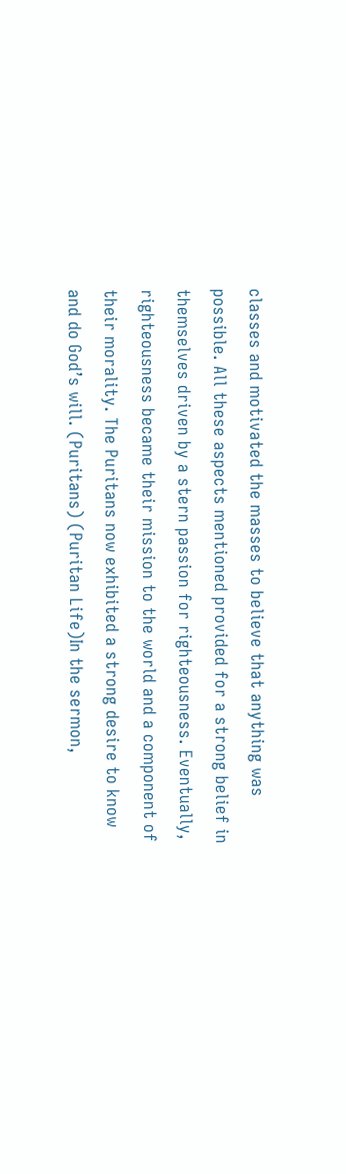classes and motivated the masses to believe that anything was possible. All these aspects mentioned provided for a strong belief in themselves driven by a stern passion for righteousness. Eventually, righteousness became their mission to the world and a component of their morality. The Puritans now exhibited a strong desire to know and do God’s will. (Puritans) (Puritan Life)In the sermon,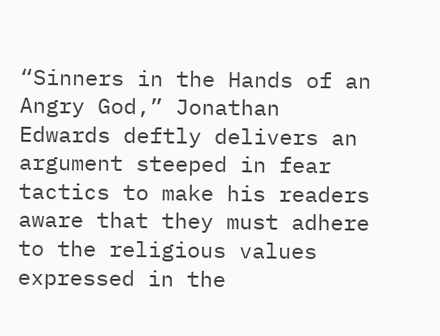“Sinners in the Hands of an Angry God,” Jonathan Edwards deftly delivers an argument steeped in fear tactics to make his readers aware that they must adhere to the religious values expressed in the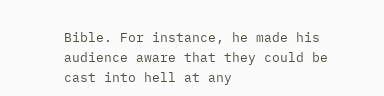Bible. For instance, he made his audience aware that they could be cast into hell at any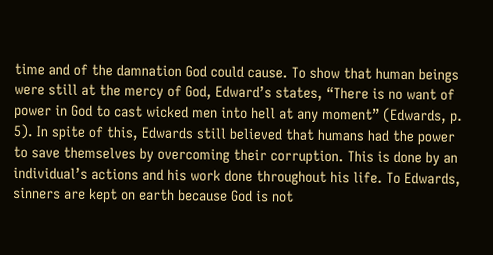time and of the damnation God could cause. To show that human beings were still at the mercy of God, Edward’s states, “There is no want of power in God to cast wicked men into hell at any moment” (Edwards, p. 5). In spite of this, Edwards still believed that humans had the power to save themselves by overcoming their corruption. This is done by an individual’s actions and his work done throughout his life. To Edwards, sinners are kept on earth because God is not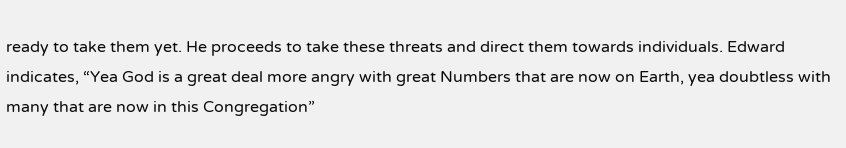ready to take them yet. He proceeds to take these threats and direct them towards individuals. Edward indicates, “Yea God is a great deal more angry with great Numbers that are now on Earth, yea doubtless with many that are now in this Congregation”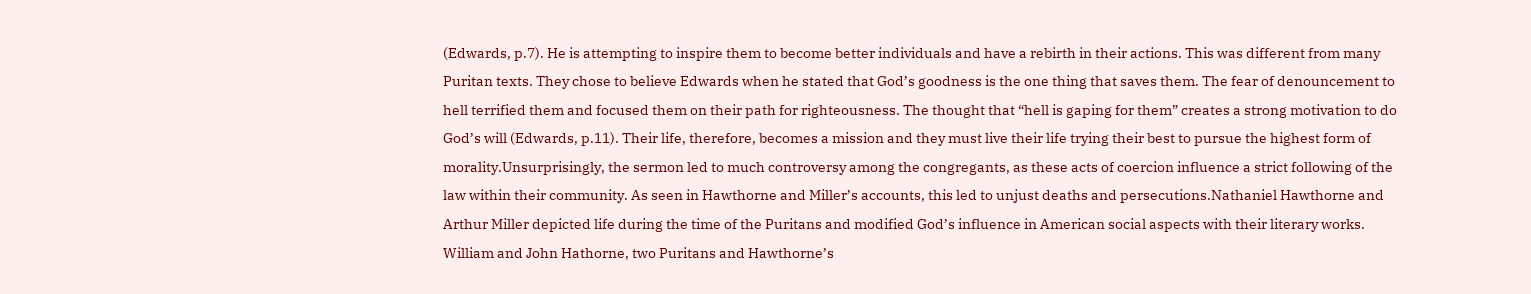(Edwards, p.7). He is attempting to inspire them to become better individuals and have a rebirth in their actions. This was different from many Puritan texts. They chose to believe Edwards when he stated that God’s goodness is the one thing that saves them. The fear of denouncement to hell terrified them and focused them on their path for righteousness. The thought that “hell is gaping for them” creates a strong motivation to do God’s will (Edwards, p.11). Their life, therefore, becomes a mission and they must live their life trying their best to pursue the highest form of morality.Unsurprisingly, the sermon led to much controversy among the congregants, as these acts of coercion influence a strict following of the law within their community. As seen in Hawthorne and Miller’s accounts, this led to unjust deaths and persecutions.Nathaniel Hawthorne and Arthur Miller depicted life during the time of the Puritans and modified God’s influence in American social aspects with their literary works. William and John Hathorne, two Puritans and Hawthorne’s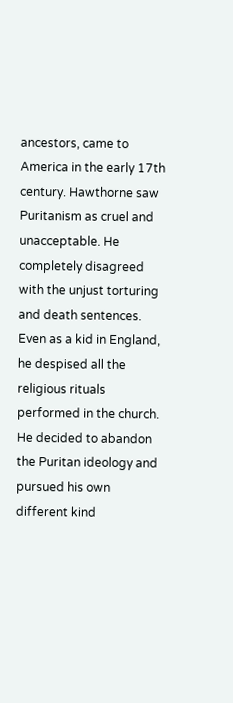ancestors, came to America in the early 17th century. Hawthorne saw Puritanism as cruel and unacceptable. He completely disagreed with the unjust torturing and death sentences. Even as a kid in England, he despised all the religious rituals performed in the church. He decided to abandon the Puritan ideology and pursued his own different kind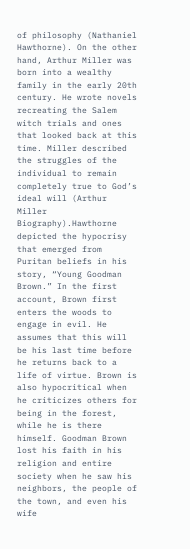of philosophy (Nathaniel Hawthorne). On the other hand, Arthur Miller was born into a wealthy family in the early 20th century. He wrote novels recreating the Salem witch trials and ones that looked back at this time. Miller described the struggles of the individual to remain completely true to God’s ideal will (Arthur Miller Biography).Hawthorne depicted the hypocrisy that emerged from Puritan beliefs in his story, “Young Goodman Brown.” In the first account, Brown first enters the woods to engage in evil. He assumes that this will be his last time before he returns back to a life of virtue. Brown is also hypocritical when he criticizes others for being in the forest, while he is there himself. Goodman Brown lost his faith in his religion and entire society when he saw his neighbors, the people of the town, and even his wife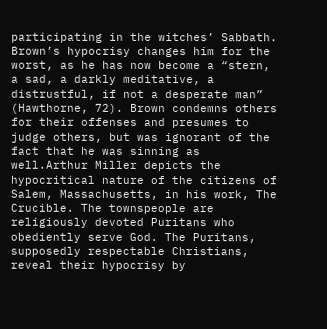participating in the witches’ Sabbath. Brown’s hypocrisy changes him for the worst, as he has now become a “stern, a sad, a darkly meditative, a distrustful, if not a desperate man” (Hawthorne, 72). Brown condemns others for their offenses and presumes to judge others, but was ignorant of the fact that he was sinning as well.Arthur Miller depicts the hypocritical nature of the citizens of Salem, Massachusetts, in his work, The Crucible. The townspeople are religiously devoted Puritans who obediently serve God. The Puritans, supposedly respectable Christians, reveal their hypocrisy by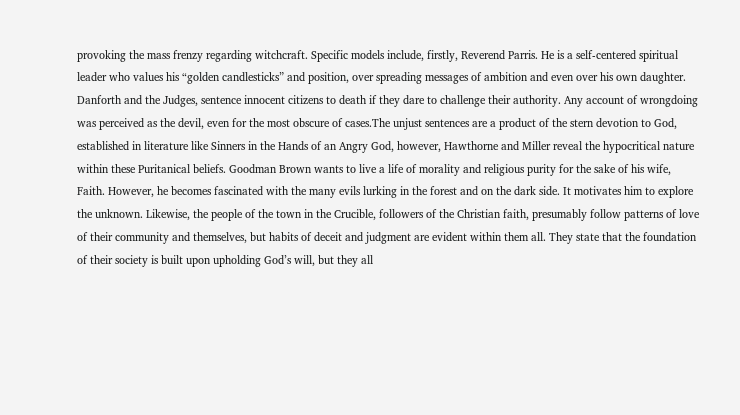provoking the mass frenzy regarding witchcraft. Specific models include, firstly, Reverend Parris. He is a self-centered spiritual leader who values his “golden candlesticks” and position, over spreading messages of ambition and even over his own daughter. Danforth and the Judges, sentence innocent citizens to death if they dare to challenge their authority. Any account of wrongdoing was perceived as the devil, even for the most obscure of cases.The unjust sentences are a product of the stern devotion to God, established in literature like Sinners in the Hands of an Angry God, however, Hawthorne and Miller reveal the hypocritical nature within these Puritanical beliefs. Goodman Brown wants to live a life of morality and religious purity for the sake of his wife, Faith. However, he becomes fascinated with the many evils lurking in the forest and on the dark side. It motivates him to explore the unknown. Likewise, the people of the town in the Crucible, followers of the Christian faith, presumably follow patterns of love of their community and themselves, but habits of deceit and judgment are evident within them all. They state that the foundation of their society is built upon upholding God’s will, but they all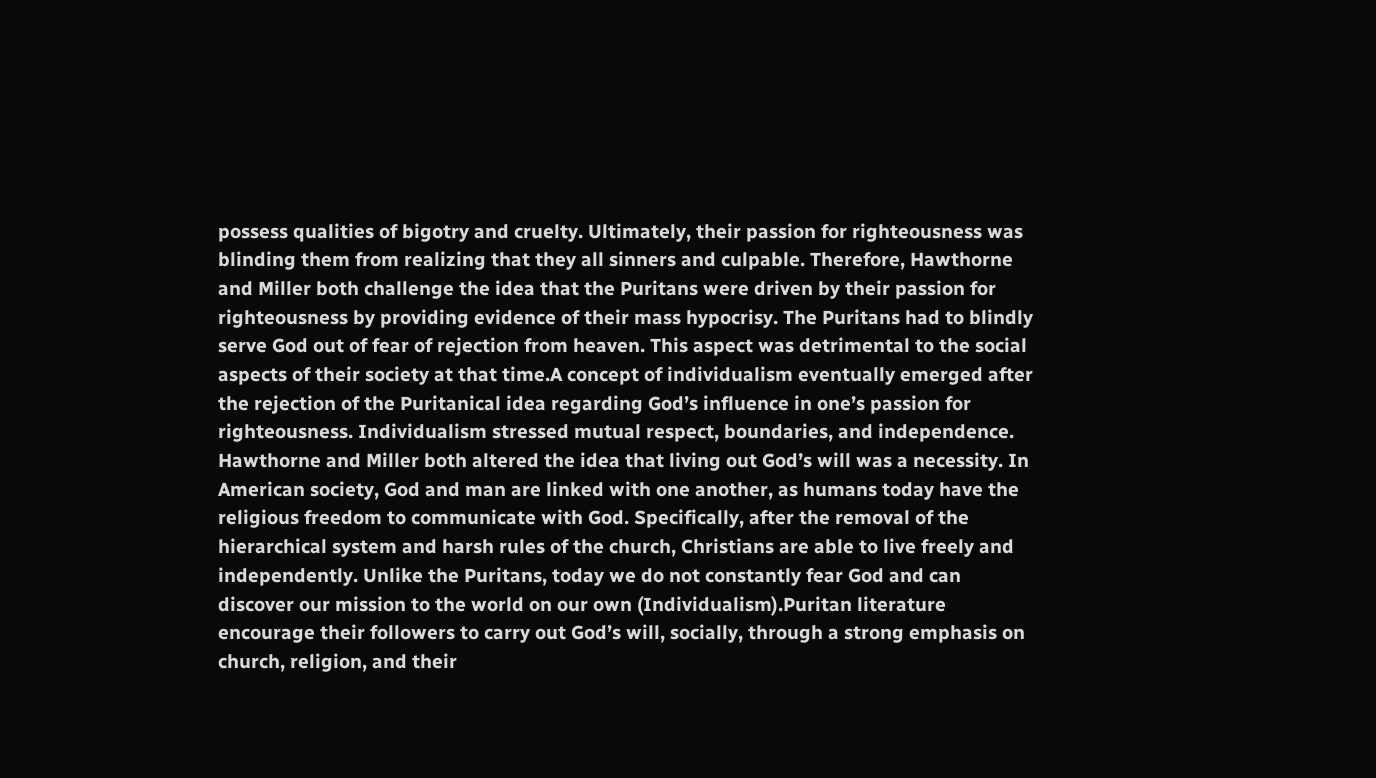possess qualities of bigotry and cruelty. Ultimately, their passion for righteousness was blinding them from realizing that they all sinners and culpable. Therefore, Hawthorne and Miller both challenge the idea that the Puritans were driven by their passion for righteousness by providing evidence of their mass hypocrisy. The Puritans had to blindly serve God out of fear of rejection from heaven. This aspect was detrimental to the social aspects of their society at that time.A concept of individualism eventually emerged after the rejection of the Puritanical idea regarding God’s influence in one’s passion for righteousness. Individualism stressed mutual respect, boundaries, and independence. Hawthorne and Miller both altered the idea that living out God’s will was a necessity. In American society, God and man are linked with one another, as humans today have the religious freedom to communicate with God. Specifically, after the removal of the hierarchical system and harsh rules of the church, Christians are able to live freely and independently. Unlike the Puritans, today we do not constantly fear God and can discover our mission to the world on our own (Individualism).Puritan literature encourage their followers to carry out God’s will, socially, through a strong emphasis on church, religion, and their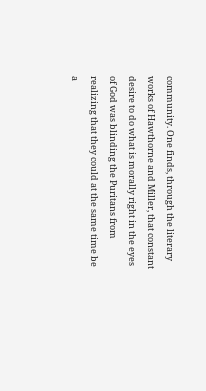community. One finds, through the literary works of Hawthorne and Miller, that constant desire to do what is morally right in the eyes of God was blinding the Puritans from realizing that they could at the same time be a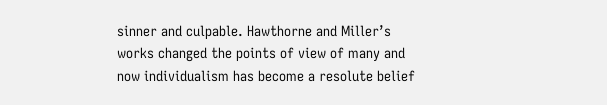sinner and culpable. Hawthorne and Miller’s works changed the points of view of many and now individualism has become a resolute belief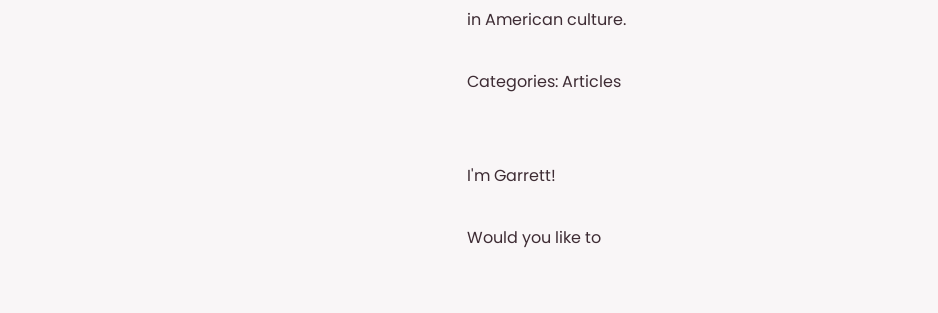in American culture.

Categories: Articles


I'm Garrett!

Would you like to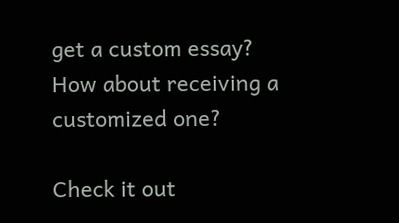get a custom essay? How about receiving a customized one?

Check it out